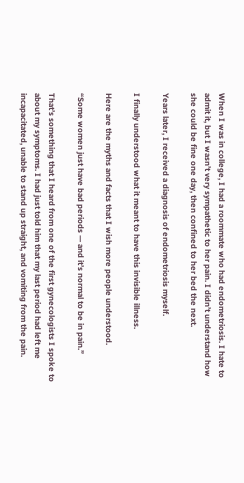When I was in college, I had a roommate who had endometriosis. I hate to admit it, but I wasn’t very sympathetic to her pain. I didn’t understand how she could be fine one day, then confined to her bed the next.

Years later, I received a diagnosis of endometriosis myself.

I finally understood what it meant to have this invisible illness.

Here are the myths and facts that I wish more people understood.

“Some women just have bad periods — and it’s normal to be in pain.”

That’s something that I heard from one of the first gynecologists I spoke to about my symptoms. I had just told him that my last period had left me incapacitated, unable to stand up straight, and vomiting from the pain.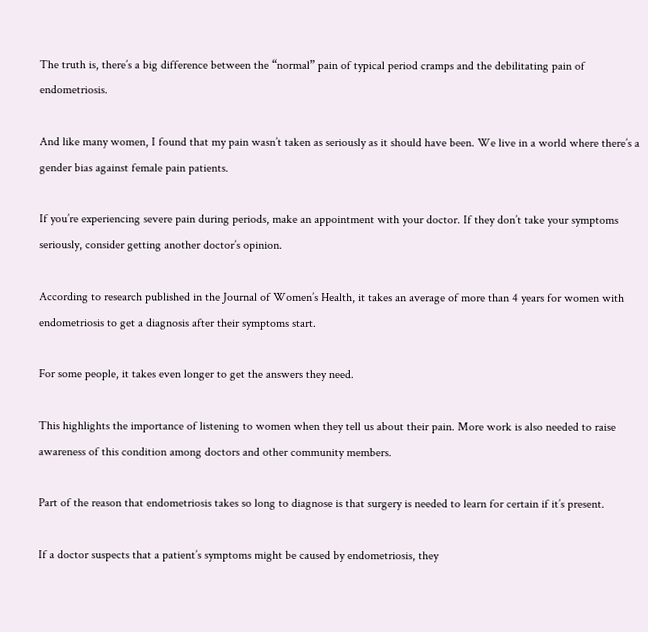The truth is, there’s a big difference between the “normal” pain of typical period cramps and the debilitating pain of endometriosis.

And like many women, I found that my pain wasn’t taken as seriously as it should have been. We live in a world where there’s a gender bias against female pain patients.

If you’re experiencing severe pain during periods, make an appointment with your doctor. If they don’t take your symptoms seriously, consider getting another doctor’s opinion.

According to research published in the Journal of Women’s Health, it takes an average of more than 4 years for women with endometriosis to get a diagnosis after their symptoms start.

For some people, it takes even longer to get the answers they need.

This highlights the importance of listening to women when they tell us about their pain. More work is also needed to raise awareness of this condition among doctors and other community members.

Part of the reason that endometriosis takes so long to diagnose is that surgery is needed to learn for certain if it’s present.

If a doctor suspects that a patient’s symptoms might be caused by endometriosis, they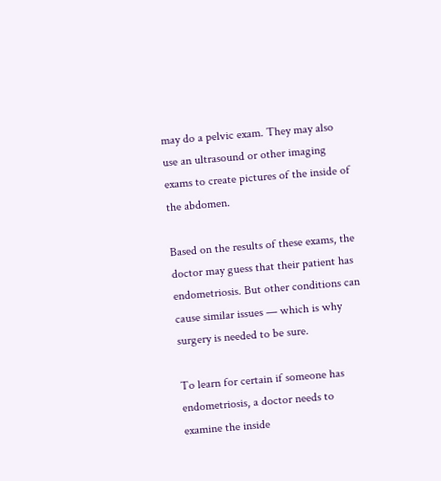may do a pelvic exam. They may also use an ultrasound or other imaging exams to create pictures of the inside of the abdomen.

Based on the results of these exams, the doctor may guess that their patient has endometriosis. But other conditions can cause similar issues — which is why surgery is needed to be sure.

To learn for certain if someone has endometriosis, a doctor needs to examine the inside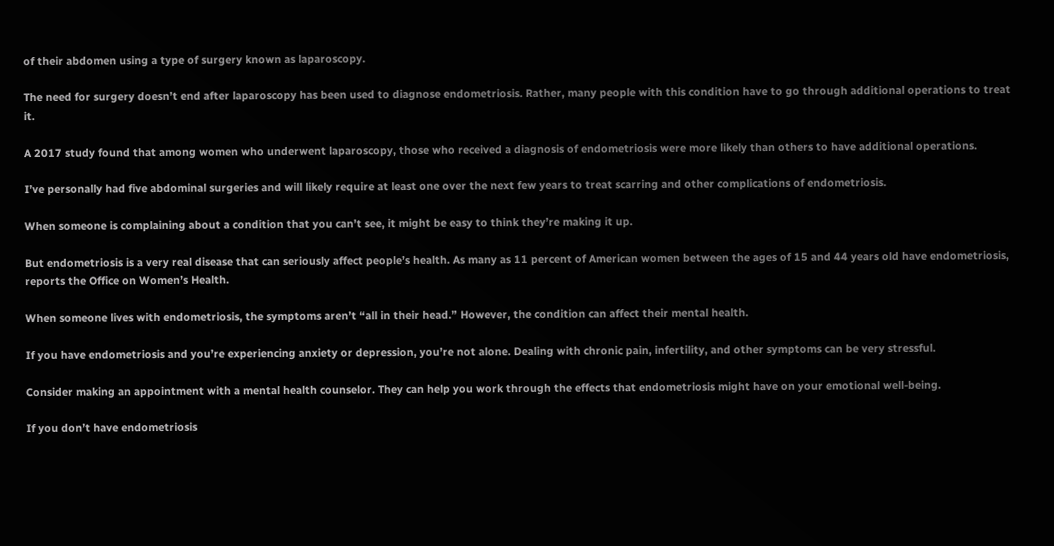of their abdomen using a type of surgery known as laparoscopy.

The need for surgery doesn’t end after laparoscopy has been used to diagnose endometriosis. Rather, many people with this condition have to go through additional operations to treat it.

A 2017 study found that among women who underwent laparoscopy, those who received a diagnosis of endometriosis were more likely than others to have additional operations.

I’ve personally had five abdominal surgeries and will likely require at least one over the next few years to treat scarring and other complications of endometriosis.

When someone is complaining about a condition that you can’t see, it might be easy to think they’re making it up.

But endometriosis is a very real disease that can seriously affect people’s health. As many as 11 percent of American women between the ages of 15 and 44 years old have endometriosis, reports the Office on Women’s Health.

When someone lives with endometriosis, the symptoms aren’t “all in their head.” However, the condition can affect their mental health.

If you have endometriosis and you’re experiencing anxiety or depression, you’re not alone. Dealing with chronic pain, infertility, and other symptoms can be very stressful.

Consider making an appointment with a mental health counselor. They can help you work through the effects that endometriosis might have on your emotional well-being.

If you don’t have endometriosis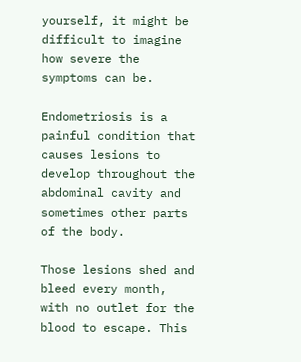yourself, it might be difficult to imagine how severe the symptoms can be.

Endometriosis is a painful condition that causes lesions to develop throughout the abdominal cavity and sometimes other parts of the body.

Those lesions shed and bleed every month, with no outlet for the blood to escape. This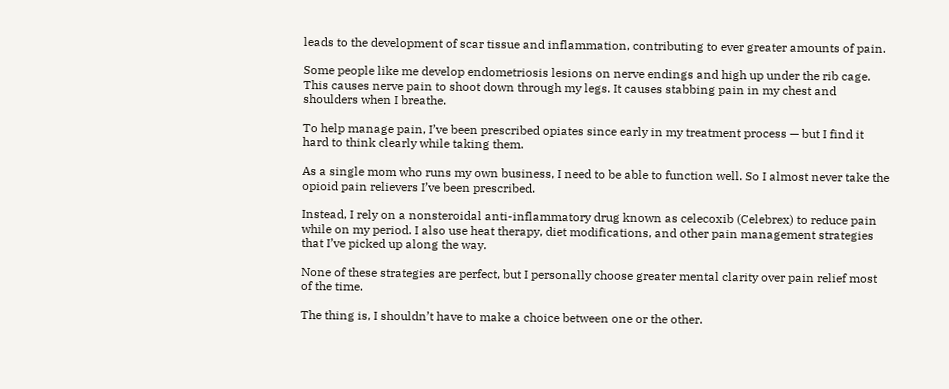leads to the development of scar tissue and inflammation, contributing to ever greater amounts of pain.

Some people like me develop endometriosis lesions on nerve endings and high up under the rib cage. This causes nerve pain to shoot down through my legs. It causes stabbing pain in my chest and shoulders when I breathe.

To help manage pain, I’ve been prescribed opiates since early in my treatment process — but I find it hard to think clearly while taking them.

As a single mom who runs my own business, I need to be able to function well. So I almost never take the opioid pain relievers I’ve been prescribed.

Instead, I rely on a nonsteroidal anti-inflammatory drug known as celecoxib (Celebrex) to reduce pain while on my period. I also use heat therapy, diet modifications, and other pain management strategies that I’ve picked up along the way.

None of these strategies are perfect, but I personally choose greater mental clarity over pain relief most of the time.

The thing is, I shouldn’t have to make a choice between one or the other.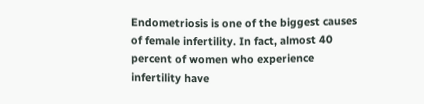Endometriosis is one of the biggest causes of female infertility. In fact, almost 40 percent of women who experience infertility have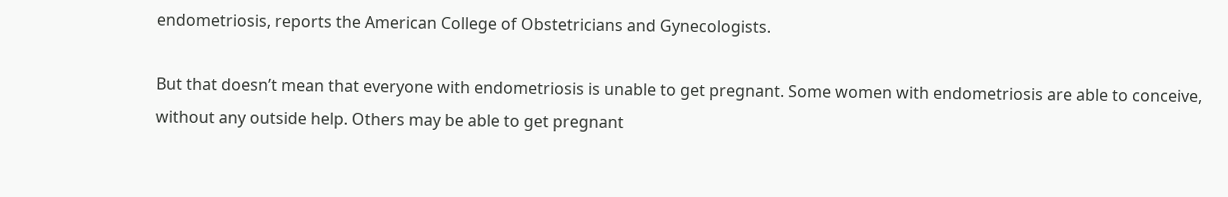endometriosis, reports the American College of Obstetricians and Gynecologists.

But that doesn’t mean that everyone with endometriosis is unable to get pregnant. Some women with endometriosis are able to conceive, without any outside help. Others may be able to get pregnant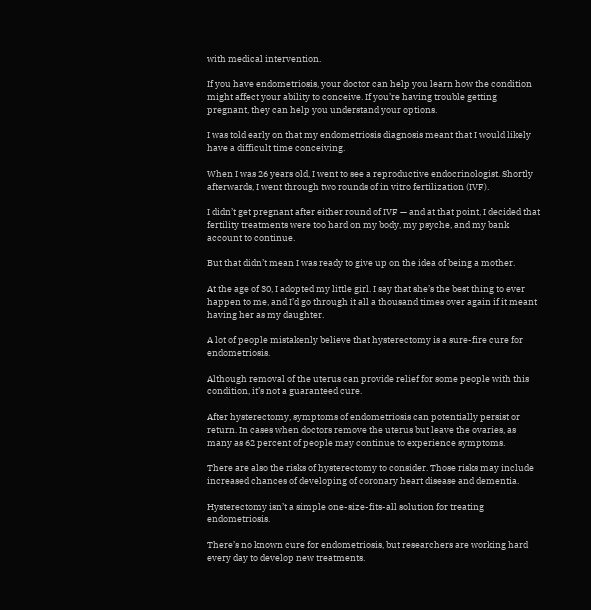with medical intervention.

If you have endometriosis, your doctor can help you learn how the condition might affect your ability to conceive. If you’re having trouble getting pregnant, they can help you understand your options.

I was told early on that my endometriosis diagnosis meant that I would likely have a difficult time conceiving.

When I was 26 years old, I went to see a reproductive endocrinologist. Shortly afterwards, I went through two rounds of in vitro fertilization (IVF).

I didn’t get pregnant after either round of IVF — and at that point, I decided that fertility treatments were too hard on my body, my psyche, and my bank account to continue.

But that didn’t mean I was ready to give up on the idea of being a mother.

At the age of 30, I adopted my little girl. I say that she’s the best thing to ever happen to me, and I’d go through it all a thousand times over again if it meant having her as my daughter.

A lot of people mistakenly believe that hysterectomy is a sure-fire cure for endometriosis.

Although removal of the uterus can provide relief for some people with this condition, it’s not a guaranteed cure.

After hysterectomy, symptoms of endometriosis can potentially persist or return. In cases when doctors remove the uterus but leave the ovaries, as many as 62 percent of people may continue to experience symptoms.

There are also the risks of hysterectomy to consider. Those risks may include increased chances of developing of coronary heart disease and dementia.

Hysterectomy isn’t a simple one-size-fits-all solution for treating endometriosis.

There’s no known cure for endometriosis, but researchers are working hard every day to develop new treatments.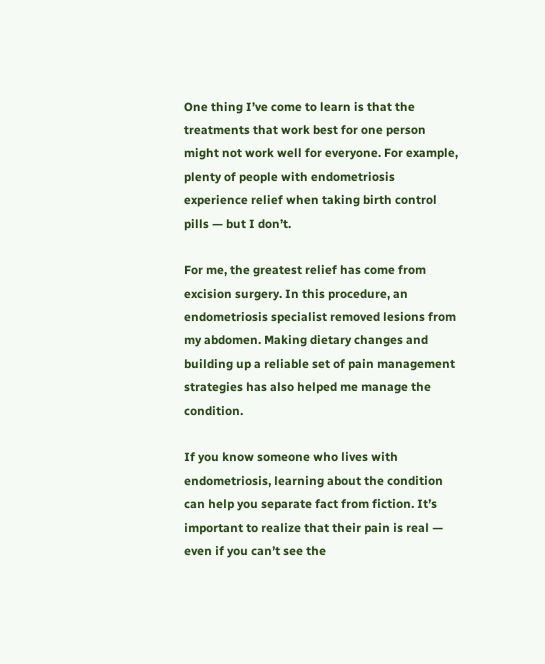One thing I’ve come to learn is that the treatments that work best for one person might not work well for everyone. For example, plenty of people with endometriosis experience relief when taking birth control pills — but I don’t.

For me, the greatest relief has come from excision surgery. In this procedure, an endometriosis specialist removed lesions from my abdomen. Making dietary changes and building up a reliable set of pain management strategies has also helped me manage the condition.

If you know someone who lives with endometriosis, learning about the condition can help you separate fact from fiction. It’s important to realize that their pain is real — even if you can’t see the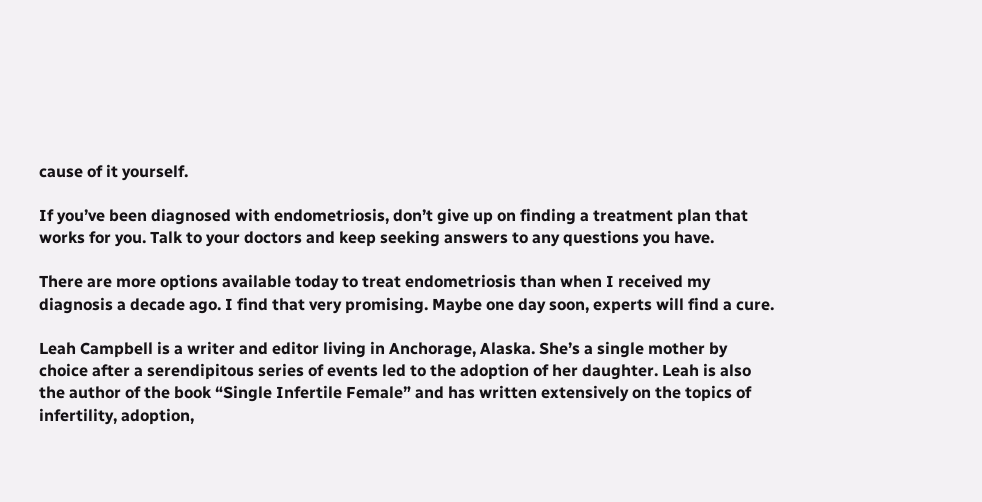cause of it yourself.

If you’ve been diagnosed with endometriosis, don’t give up on finding a treatment plan that works for you. Talk to your doctors and keep seeking answers to any questions you have.

There are more options available today to treat endometriosis than when I received my diagnosis a decade ago. I find that very promising. Maybe one day soon, experts will find a cure.

Leah Campbell is a writer and editor living in Anchorage, Alaska. She’s a single mother by choice after a serendipitous series of events led to the adoption of her daughter. Leah is also the author of the book “Single Infertile Female” and has written extensively on the topics of infertility, adoption,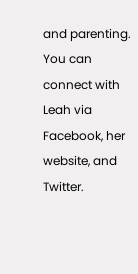and parenting. You can connect with Leah via Facebook, her website, and Twitter.